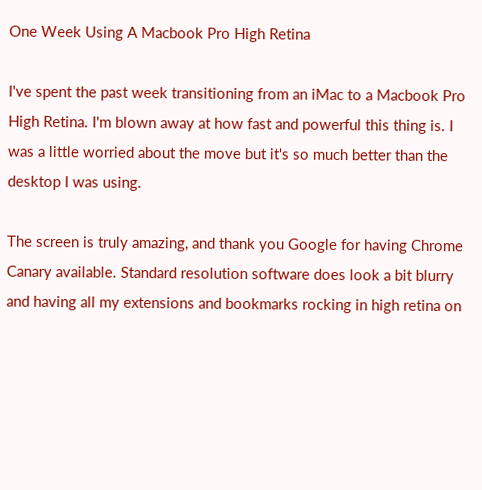One Week Using A Macbook Pro High Retina

I've spent the past week transitioning from an iMac to a Macbook Pro High Retina. I'm blown away at how fast and powerful this thing is. I was a little worried about the move but it's so much better than the desktop I was using.

The screen is truly amazing, and thank you Google for having Chrome Canary available. Standard resolution software does look a bit blurry and having all my extensions and bookmarks rocking in high retina on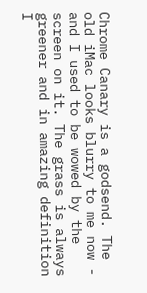Chrome Canary is a godsend. The old iMac looks blurry to me now - and I used to be wowed by the screen on it. The grass is always greener and in amazing definition I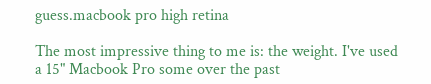guess.macbook pro high retina

The most impressive thing to me is: the weight. I've used a 15" Macbook Pro some over the past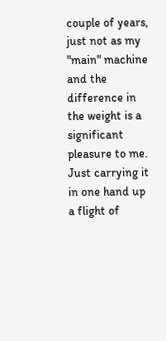couple of years, just not as my "main" machine and the difference in the weight is a significant pleasure to me. Just carrying it in one hand up a flight of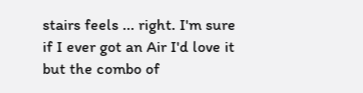stairs feels ... right. I'm sure if I ever got an Air I'd love it but the combo of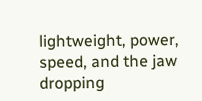lightweight, power, speed, and the jaw dropping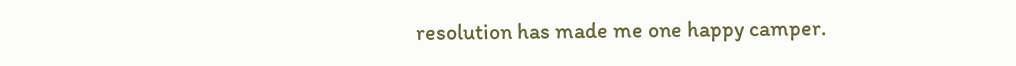resolution has made me one happy camper.